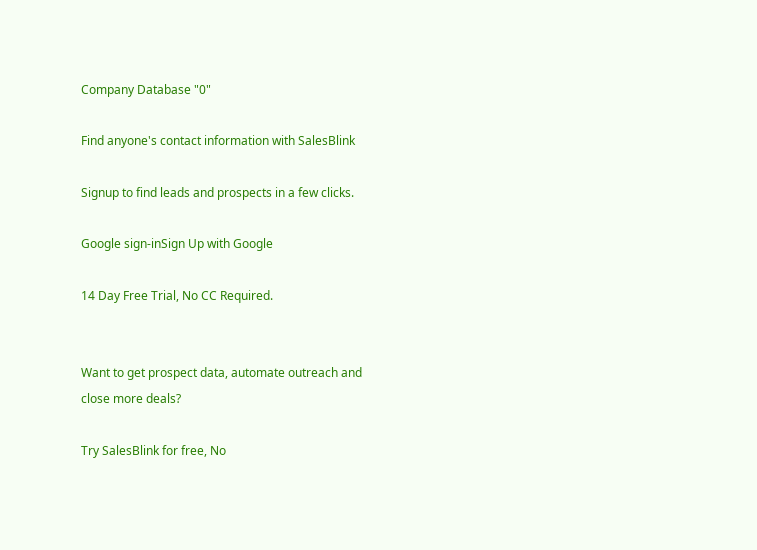Company Database "0"

Find anyone's contact information with SalesBlink

Signup to find leads and prospects in a few clicks.

Google sign-inSign Up with Google

14 Day Free Trial, No CC Required.


Want to get prospect data, automate outreach and close more deals?

Try SalesBlink for free, No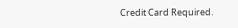Credit Card Required.